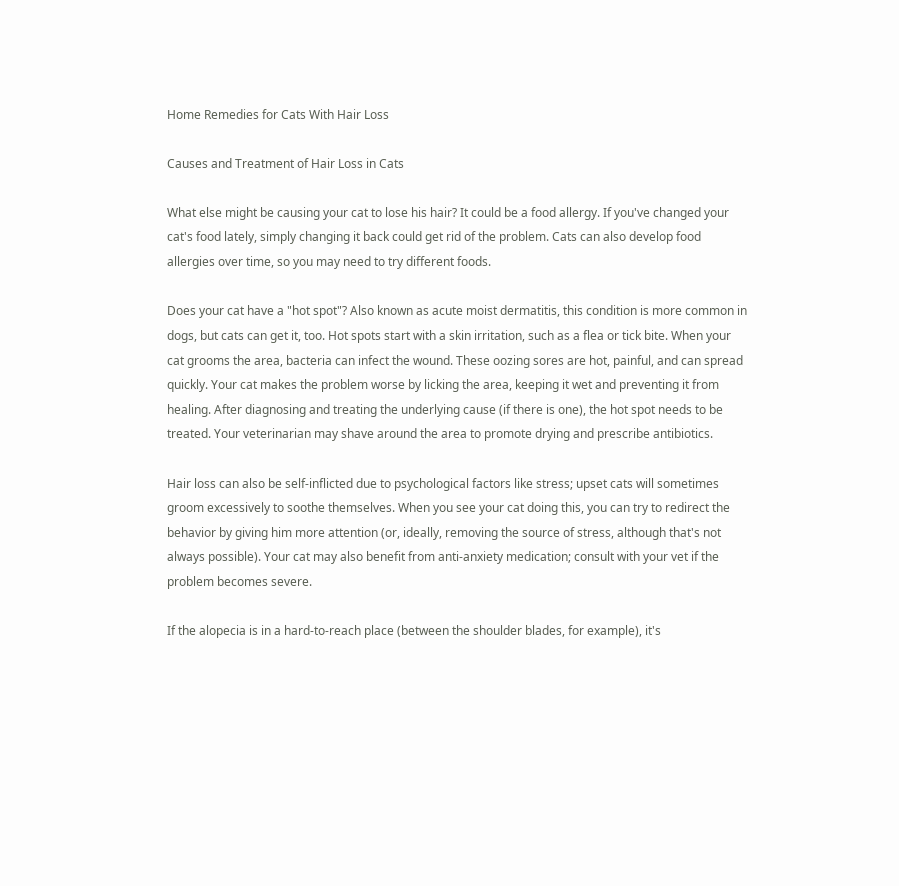Home Remedies for Cats With Hair Loss

Causes and Treatment of Hair Loss in Cats

What else might be causing your cat to lose his hair? It could be a food allergy. If you've changed your cat's food lately, simply changing it back could get rid of the problem. Cats can also develop food allergies over time, so you may need to try different foods.

Does your cat have a "hot spot"? Also known as acute moist dermatitis, this condition is more common in dogs, but cats can get it, too. Hot spots start with a skin irritation, such as a flea or tick bite. When your cat grooms the area, bacteria can infect the wound. These oozing sores are hot, painful, and can spread quickly. Your cat makes the problem worse by licking the area, keeping it wet and preventing it from healing. After diagnosing and treating the underlying cause (if there is one), the hot spot needs to be treated. Your veterinarian may shave around the area to promote drying and prescribe antibiotics.

Hair loss can also be self-inflicted due to psychological factors like stress; upset cats will sometimes groom excessively to soothe themselves. When you see your cat doing this, you can try to redirect the behavior by giving him more attention (or, ideally, removing the source of stress, although that's not always possible). Your cat may also benefit from anti-anxiety medication; consult with your vet if the problem becomes severe.

If the alopecia is in a hard-to-reach place (between the shoulder blades, for example), it's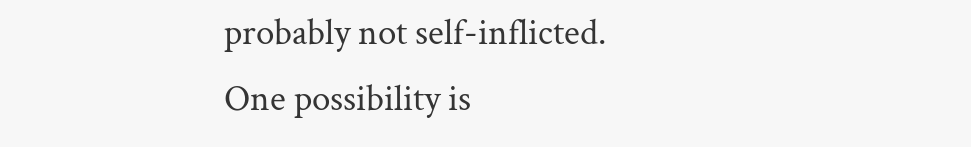probably not self-inflicted. One possibility is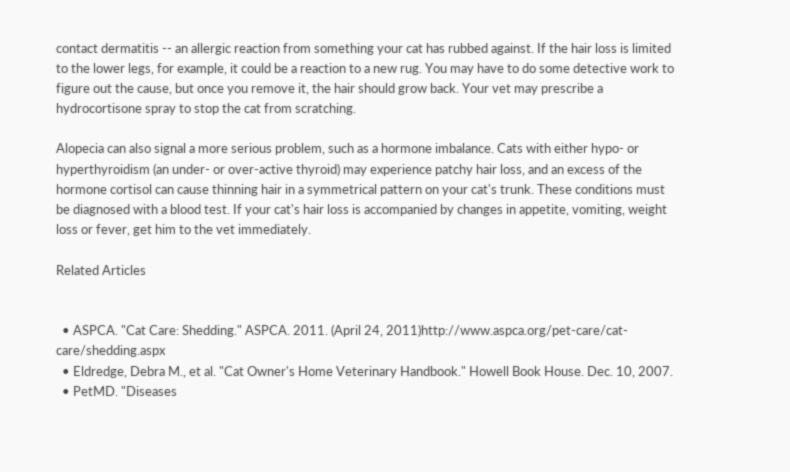contact dermatitis -- an allergic reaction from something your cat has rubbed against. If the hair loss is limited to the lower legs, for example, it could be a reaction to a new rug. You may have to do some detective work to figure out the cause, but once you remove it, the hair should grow back. Your vet may prescribe a hydrocortisone spray to stop the cat from scratching.

Alopecia can also signal a more serious problem, such as a hormone imbalance. Cats with either hypo- or hyperthyroidism (an under- or over-active thyroid) may experience patchy hair loss, and an excess of the hormone cortisol can cause thinning hair in a symmetrical pattern on your cat's trunk. These conditions must be diagnosed with a blood test. If your cat's hair loss is accompanied by changes in appetite, vomiting, weight loss or fever, get him to the vet immediately.

Related Articles


  • ASPCA. "Cat Care: Shedding." ASPCA. 2011. (April 24, 2011)http://www.aspca.org/pet-care/cat-care/shedding.aspx
  • Eldredge, Debra M., et al. "Cat Owner's Home Veterinary Handbook." Howell Book House. Dec. 10, 2007.
  • PetMD. "Diseases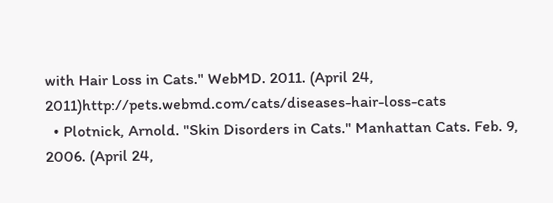with Hair Loss in Cats." WebMD. 2011. (April 24, 2011)http://pets.webmd.com/cats/diseases-hair-loss-cats
  • Plotnick, Arnold. "Skin Disorders in Cats." Manhattan Cats. Feb. 9, 2006. (April 24,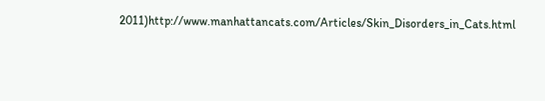2011)http://www.manhattancats.com/Articles/Skin_Disorders_in_Cats.html